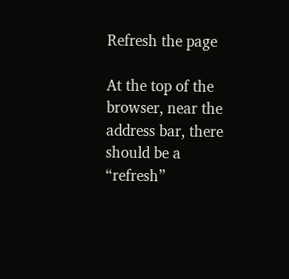Refresh the page

At the top of the browser, near the address bar, there should be a “refresh”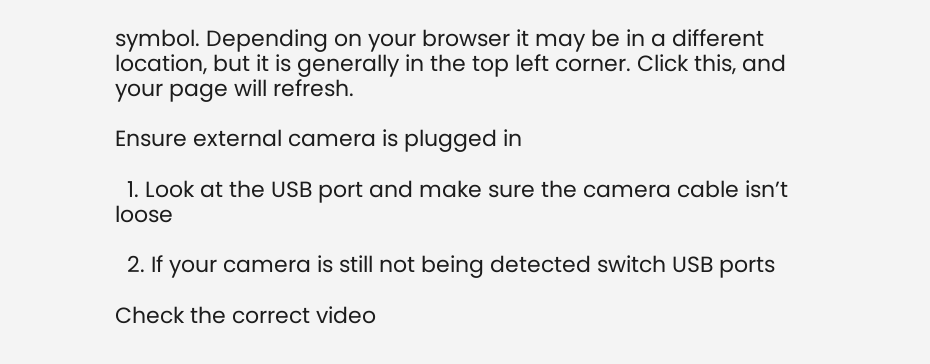symbol. Depending on your browser it may be in a different location, but it is generally in the top left corner. Click this, and your page will refresh.

Ensure external camera is plugged in

  1. Look at the USB port and make sure the camera cable isn’t loose

  2. If your camera is still not being detected switch USB ports

Check the correct video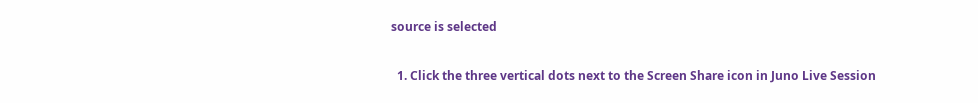source is selected

  1. Click the three vertical dots next to the Screen Share icon in Juno Live Session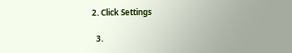2. Click Settings

  3.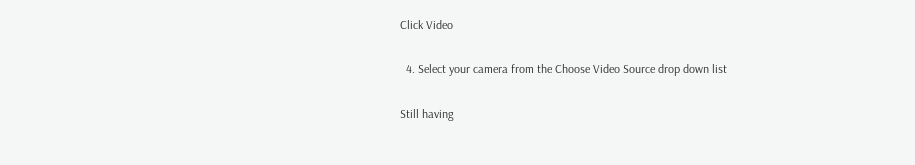Click Video

  4. Select your camera from the Choose Video Source drop down list

Still having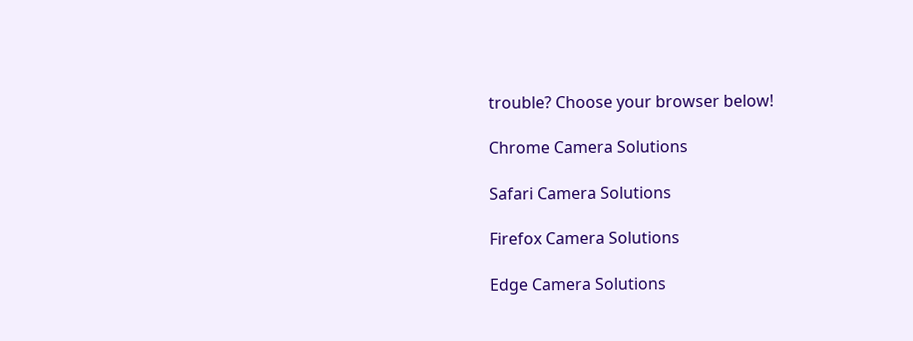trouble? Choose your browser below!

Chrome Camera Solutions

Safari Camera Solutions

Firefox Camera Solutions

Edge Camera Solutions